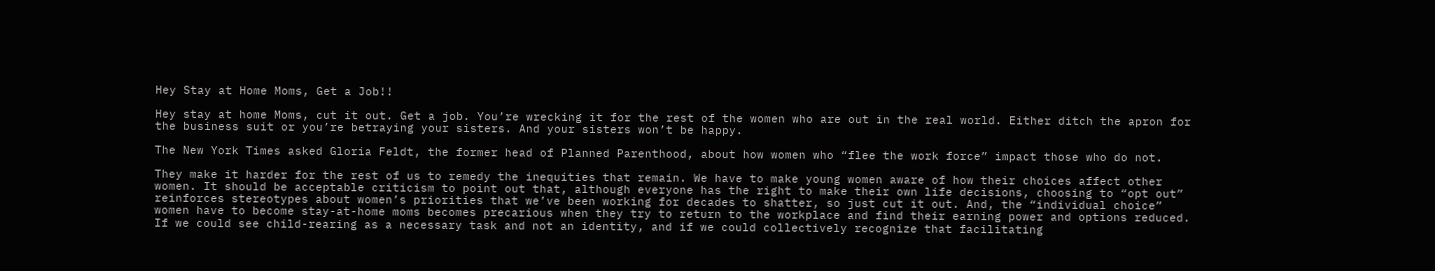Hey Stay at Home Moms, Get a Job!!

Hey stay at home Moms, cut it out. Get a job. You’re wrecking it for the rest of the women who are out in the real world. Either ditch the apron for the business suit or you’re betraying your sisters. And your sisters won’t be happy.

The New York Times asked Gloria Feldt, the former head of Planned Parenthood, about how women who “flee the work force” impact those who do not.

They make it harder for the rest of us to remedy the inequities that remain. We have to make young women aware of how their choices affect other women. It should be acceptable criticism to point out that, although everyone has the right to make their own life decisions, choosing to “opt out” reinforces stereotypes about women’s priorities that we’ve been working for decades to shatter, so just cut it out. And, the “individual choice” women have to become stay-at-home moms becomes precarious when they try to return to the workplace and find their earning power and options reduced. If we could see child-rearing as a necessary task and not an identity, and if we could collectively recognize that facilitating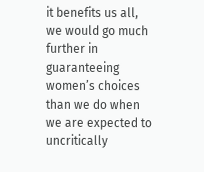it benefits us all, we would go much further in guaranteeing women’s choices than we do when we are expected to uncritically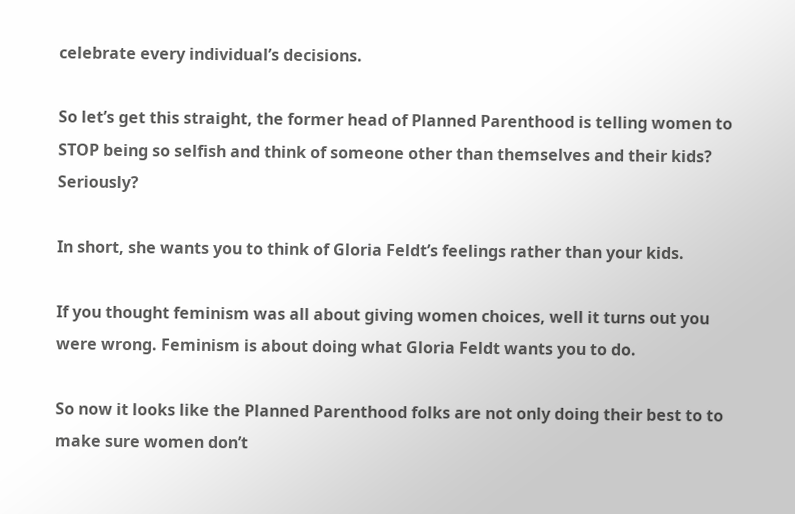celebrate every individual’s decisions.

So let’s get this straight, the former head of Planned Parenthood is telling women to STOP being so selfish and think of someone other than themselves and their kids? Seriously?

In short, she wants you to think of Gloria Feldt’s feelings rather than your kids.

If you thought feminism was all about giving women choices, well it turns out you were wrong. Feminism is about doing what Gloria Feldt wants you to do.

So now it looks like the Planned Parenthood folks are not only doing their best to to make sure women don’t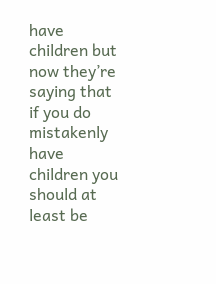have children but now they’re saying that if you do mistakenly have children you should at least be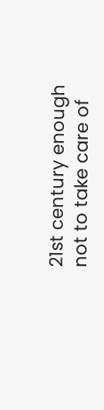21st century enough not to take care of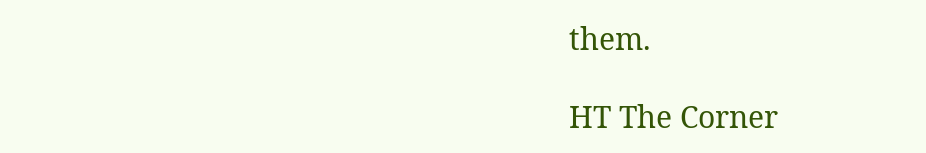them.

HT The Corner